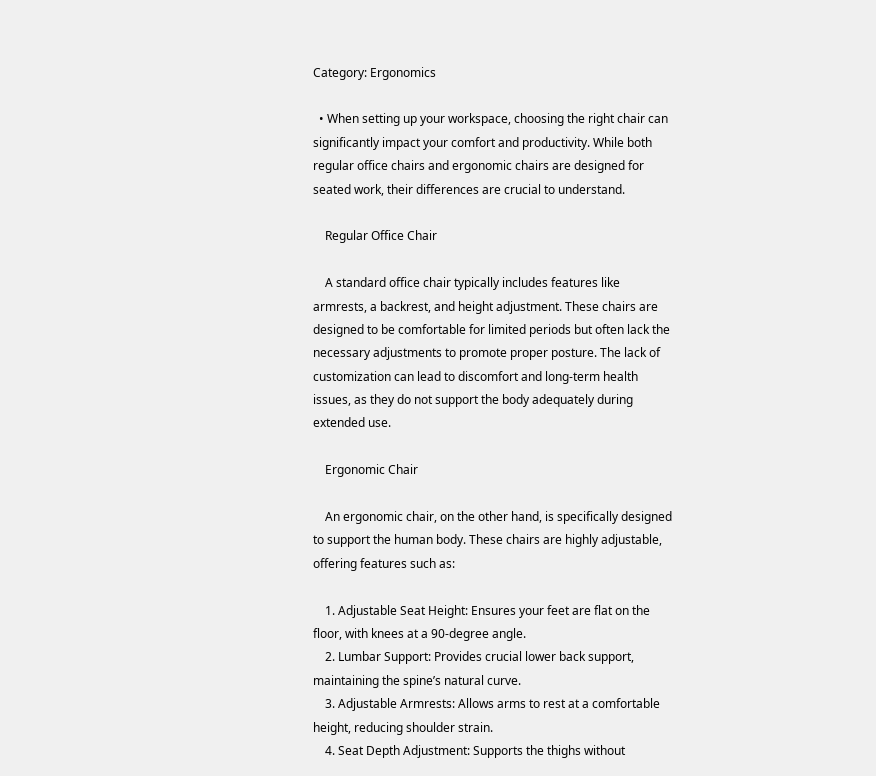Category: Ergonomics

  • When setting up your workspace, choosing the right chair can significantly impact your comfort and productivity. While both regular office chairs and ergonomic chairs are designed for seated work, their differences are crucial to understand.

    Regular Office Chair

    A standard office chair typically includes features like armrests, a backrest, and height adjustment. These chairs are designed to be comfortable for limited periods but often lack the necessary adjustments to promote proper posture. The lack of customization can lead to discomfort and long-term health issues, as they do not support the body adequately during extended use.

    Ergonomic Chair

    An ergonomic chair, on the other hand, is specifically designed to support the human body. These chairs are highly adjustable, offering features such as:

    1. Adjustable Seat Height: Ensures your feet are flat on the floor, with knees at a 90-degree angle.
    2. Lumbar Support: Provides crucial lower back support, maintaining the spine’s natural curve.
    3. Adjustable Armrests: Allows arms to rest at a comfortable height, reducing shoulder strain.
    4. Seat Depth Adjustment: Supports the thighs without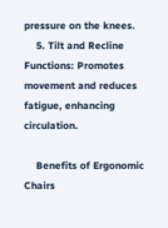pressure on the knees.
    5. Tilt and Recline Functions: Promotes movement and reduces fatigue, enhancing circulation.

    Benefits of Ergonomic Chairs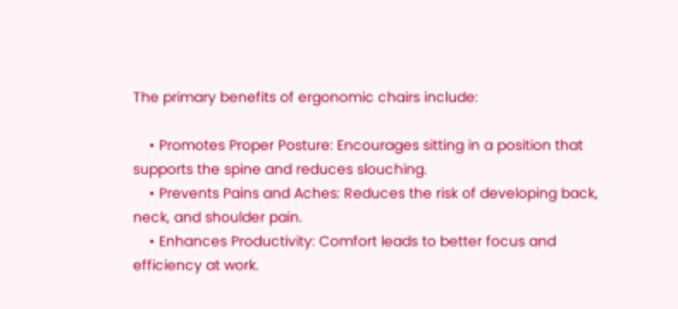The primary benefits of ergonomic chairs include:

    • Promotes Proper Posture: Encourages sitting in a position that supports the spine and reduces slouching.
    • Prevents Pains and Aches: Reduces the risk of developing back, neck, and shoulder pain.
    • Enhances Productivity: Comfort leads to better focus and efficiency at work.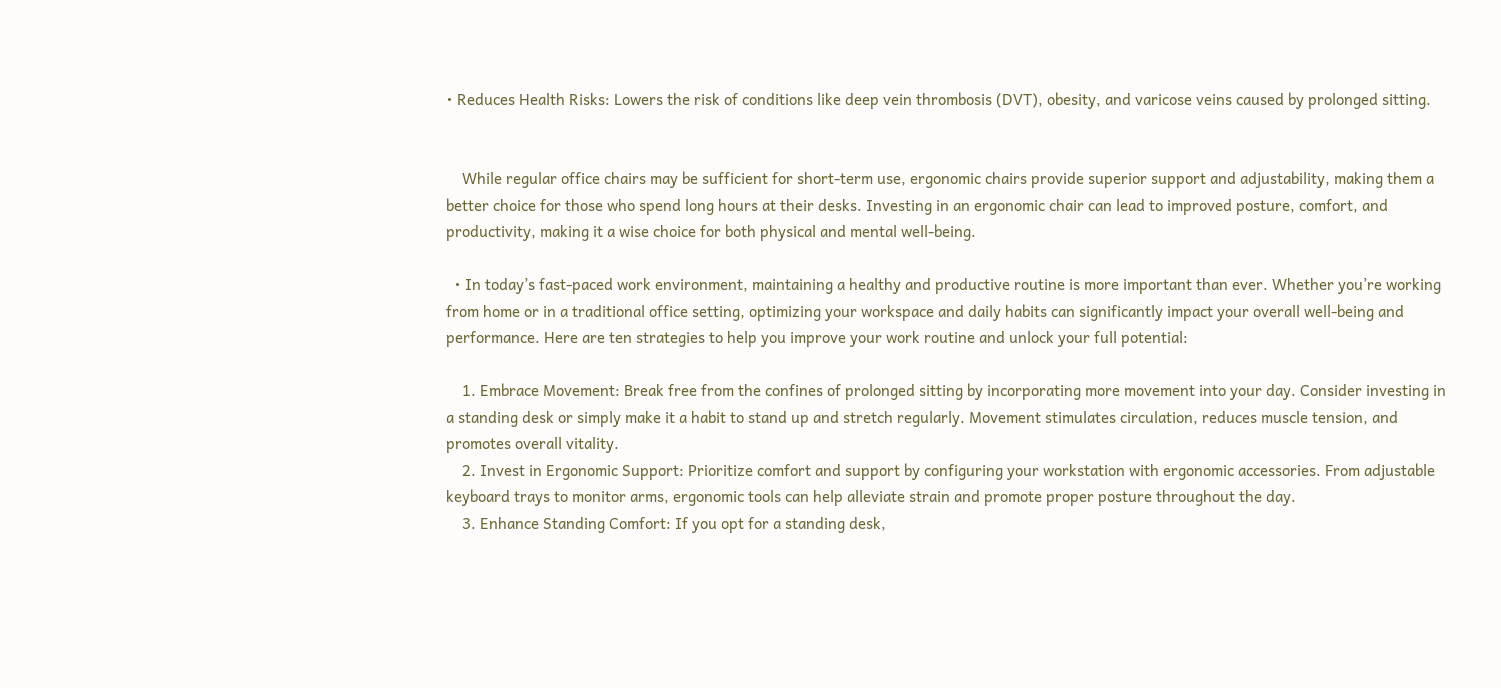• Reduces Health Risks: Lowers the risk of conditions like deep vein thrombosis (DVT), obesity, and varicose veins caused by prolonged sitting.


    While regular office chairs may be sufficient for short-term use, ergonomic chairs provide superior support and adjustability, making them a better choice for those who spend long hours at their desks. Investing in an ergonomic chair can lead to improved posture, comfort, and productivity, making it a wise choice for both physical and mental well-being.

  • In today’s fast-paced work environment, maintaining a healthy and productive routine is more important than ever. Whether you’re working from home or in a traditional office setting, optimizing your workspace and daily habits can significantly impact your overall well-being and performance. Here are ten strategies to help you improve your work routine and unlock your full potential:

    1. Embrace Movement: Break free from the confines of prolonged sitting by incorporating more movement into your day. Consider investing in a standing desk or simply make it a habit to stand up and stretch regularly. Movement stimulates circulation, reduces muscle tension, and promotes overall vitality.
    2. Invest in Ergonomic Support: Prioritize comfort and support by configuring your workstation with ergonomic accessories. From adjustable keyboard trays to monitor arms, ergonomic tools can help alleviate strain and promote proper posture throughout the day.
    3. Enhance Standing Comfort: If you opt for a standing desk,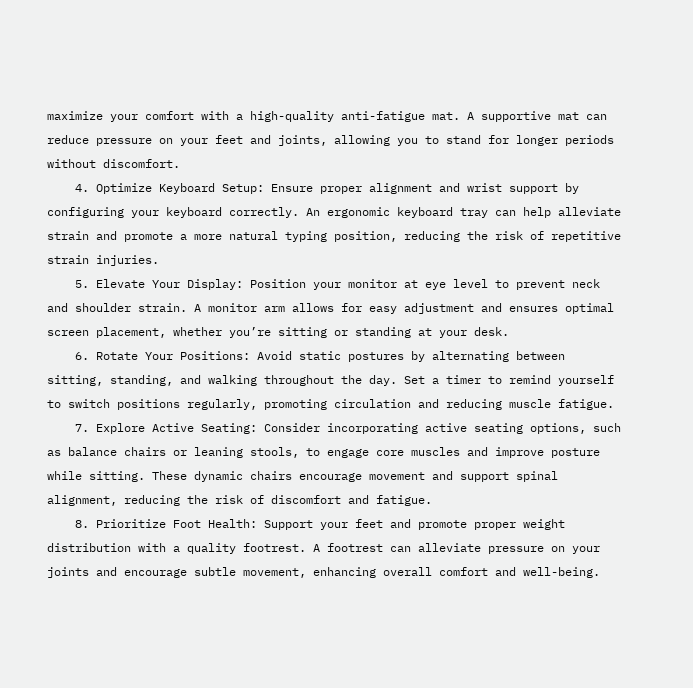maximize your comfort with a high-quality anti-fatigue mat. A supportive mat can reduce pressure on your feet and joints, allowing you to stand for longer periods without discomfort.
    4. Optimize Keyboard Setup: Ensure proper alignment and wrist support by configuring your keyboard correctly. An ergonomic keyboard tray can help alleviate strain and promote a more natural typing position, reducing the risk of repetitive strain injuries.
    5. Elevate Your Display: Position your monitor at eye level to prevent neck and shoulder strain. A monitor arm allows for easy adjustment and ensures optimal screen placement, whether you’re sitting or standing at your desk.
    6. Rotate Your Positions: Avoid static postures by alternating between sitting, standing, and walking throughout the day. Set a timer to remind yourself to switch positions regularly, promoting circulation and reducing muscle fatigue.
    7. Explore Active Seating: Consider incorporating active seating options, such as balance chairs or leaning stools, to engage core muscles and improve posture while sitting. These dynamic chairs encourage movement and support spinal alignment, reducing the risk of discomfort and fatigue.
    8. Prioritize Foot Health: Support your feet and promote proper weight distribution with a quality footrest. A footrest can alleviate pressure on your joints and encourage subtle movement, enhancing overall comfort and well-being.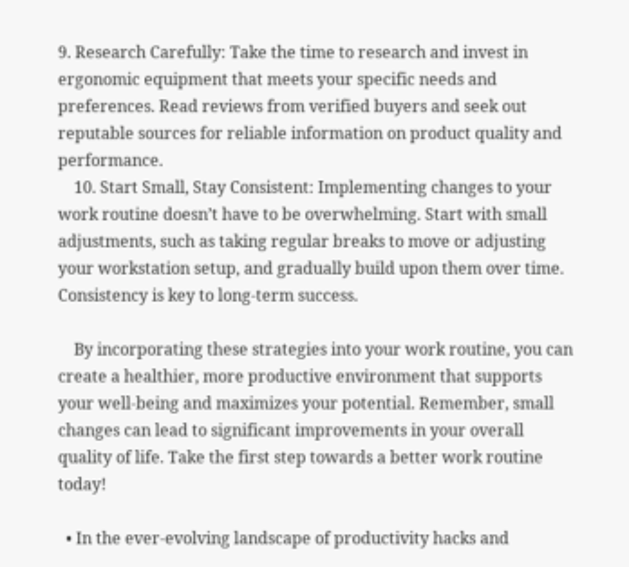9. Research Carefully: Take the time to research and invest in ergonomic equipment that meets your specific needs and preferences. Read reviews from verified buyers and seek out reputable sources for reliable information on product quality and performance.
    10. Start Small, Stay Consistent: Implementing changes to your work routine doesn’t have to be overwhelming. Start with small adjustments, such as taking regular breaks to move or adjusting your workstation setup, and gradually build upon them over time. Consistency is key to long-term success.

    By incorporating these strategies into your work routine, you can create a healthier, more productive environment that supports your well-being and maximizes your potential. Remember, small changes can lead to significant improvements in your overall quality of life. Take the first step towards a better work routine today!

  • In the ever-evolving landscape of productivity hacks and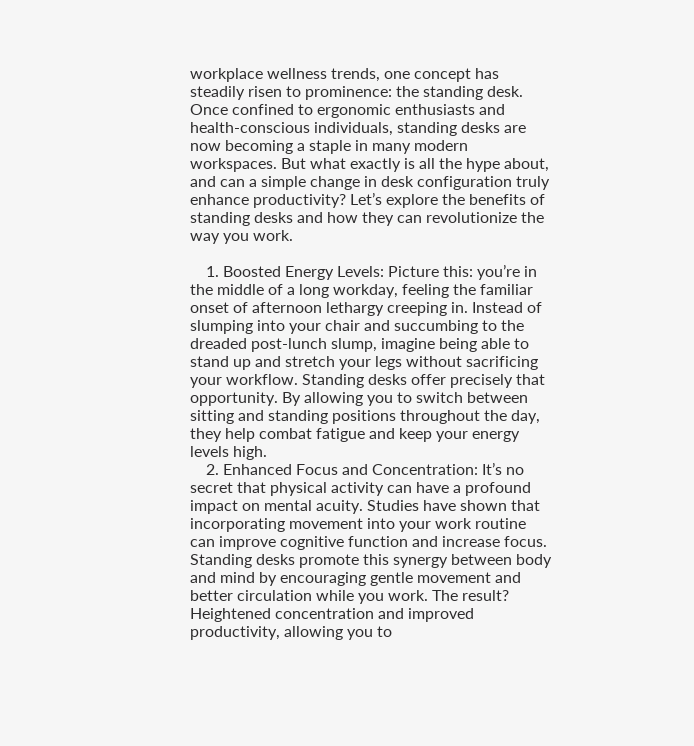workplace wellness trends, one concept has steadily risen to prominence: the standing desk. Once confined to ergonomic enthusiasts and health-conscious individuals, standing desks are now becoming a staple in many modern workspaces. But what exactly is all the hype about, and can a simple change in desk configuration truly enhance productivity? Let’s explore the benefits of standing desks and how they can revolutionize the way you work.

    1. Boosted Energy Levels: Picture this: you’re in the middle of a long workday, feeling the familiar onset of afternoon lethargy creeping in. Instead of slumping into your chair and succumbing to the dreaded post-lunch slump, imagine being able to stand up and stretch your legs without sacrificing your workflow. Standing desks offer precisely that opportunity. By allowing you to switch between sitting and standing positions throughout the day, they help combat fatigue and keep your energy levels high.
    2. Enhanced Focus and Concentration: It’s no secret that physical activity can have a profound impact on mental acuity. Studies have shown that incorporating movement into your work routine can improve cognitive function and increase focus. Standing desks promote this synergy between body and mind by encouraging gentle movement and better circulation while you work. The result? Heightened concentration and improved productivity, allowing you to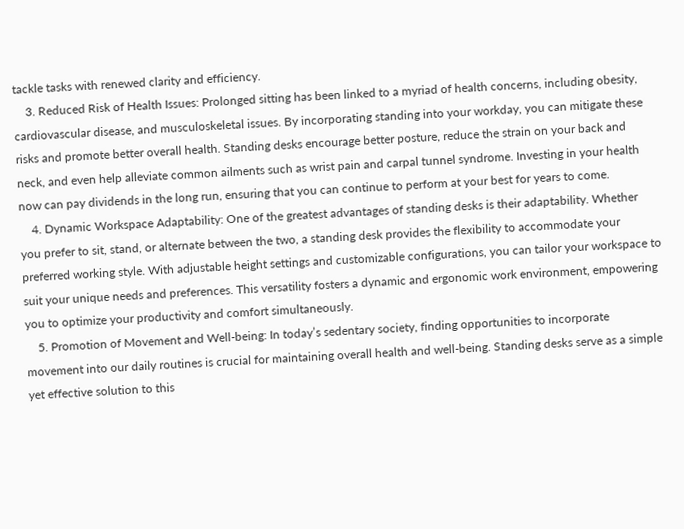tackle tasks with renewed clarity and efficiency.
    3. Reduced Risk of Health Issues: Prolonged sitting has been linked to a myriad of health concerns, including obesity, cardiovascular disease, and musculoskeletal issues. By incorporating standing into your workday, you can mitigate these risks and promote better overall health. Standing desks encourage better posture, reduce the strain on your back and neck, and even help alleviate common ailments such as wrist pain and carpal tunnel syndrome. Investing in your health now can pay dividends in the long run, ensuring that you can continue to perform at your best for years to come.
    4. Dynamic Workspace Adaptability: One of the greatest advantages of standing desks is their adaptability. Whether you prefer to sit, stand, or alternate between the two, a standing desk provides the flexibility to accommodate your preferred working style. With adjustable height settings and customizable configurations, you can tailor your workspace to suit your unique needs and preferences. This versatility fosters a dynamic and ergonomic work environment, empowering you to optimize your productivity and comfort simultaneously.
    5. Promotion of Movement and Well-being: In today’s sedentary society, finding opportunities to incorporate movement into our daily routines is crucial for maintaining overall health and well-being. Standing desks serve as a simple yet effective solution to this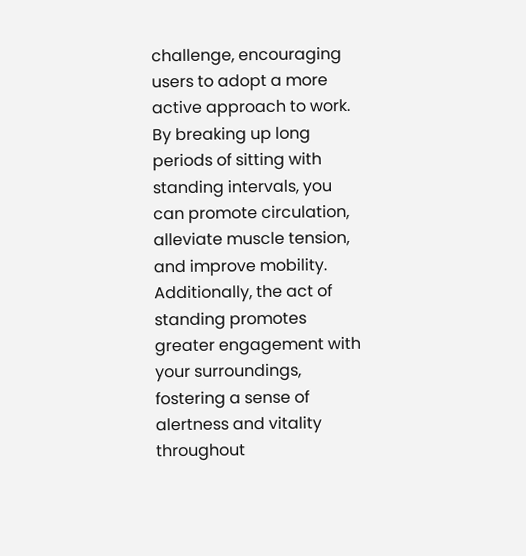challenge, encouraging users to adopt a more active approach to work. By breaking up long periods of sitting with standing intervals, you can promote circulation, alleviate muscle tension, and improve mobility. Additionally, the act of standing promotes greater engagement with your surroundings, fostering a sense of alertness and vitality throughout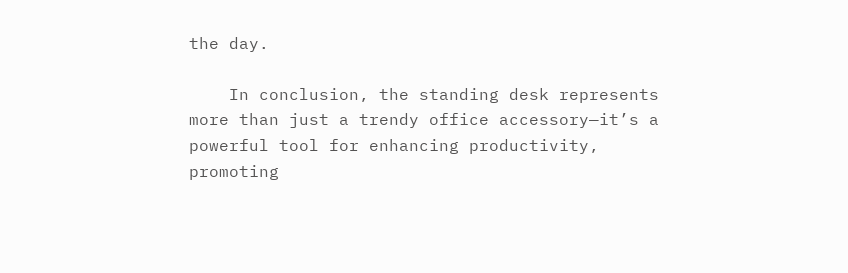the day.

    In conclusion, the standing desk represents more than just a trendy office accessory—it’s a powerful tool for enhancing productivity, promoting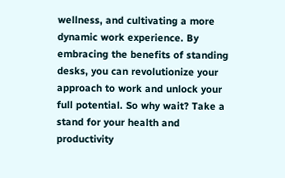wellness, and cultivating a more dynamic work experience. By embracing the benefits of standing desks, you can revolutionize your approach to work and unlock your full potential. So why wait? Take a stand for your health and productivity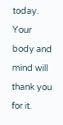today. Your body and mind will thank you for it.